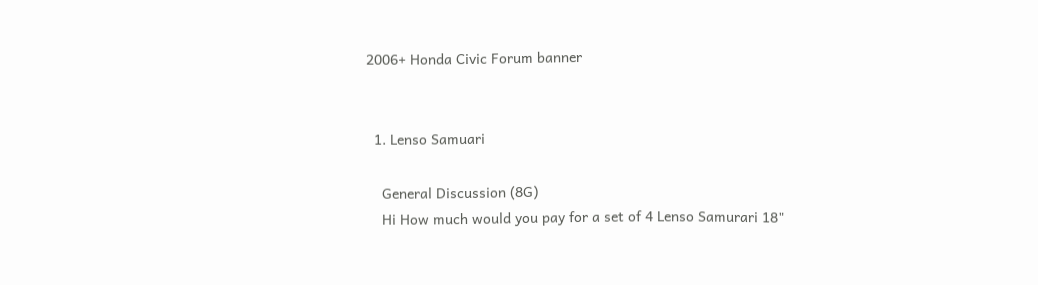2006+ Honda Civic Forum banner


  1. Lenso Samuari

    General Discussion (8G)
    Hi How much would you pay for a set of 4 Lenso Samurari 18"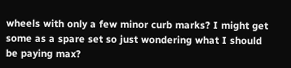wheels with only a few minor curb marks? I might get some as a spare set so just wondering what I should be paying max?